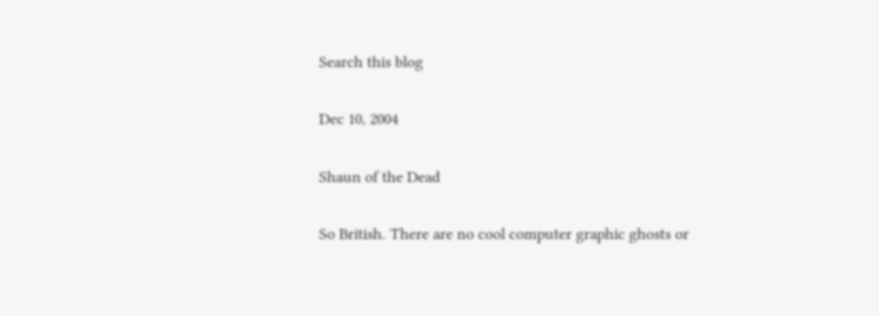Search this blog

Dec 10, 2004

Shaun of the Dead

So British. There are no cool computer graphic ghosts or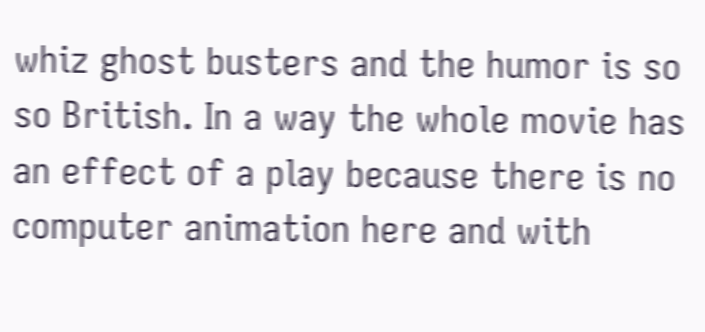whiz ghost busters and the humor is so so British. In a way the whole movie has an effect of a play because there is no computer animation here and with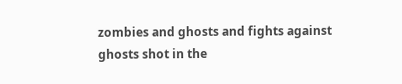zombies and ghosts and fights against ghosts shot in the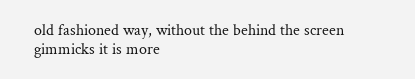old fashioned way, without the behind the screen gimmicks it is more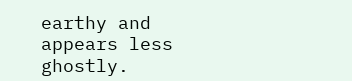earthy and appears less ghostly.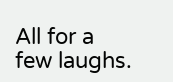All for a few laughs.